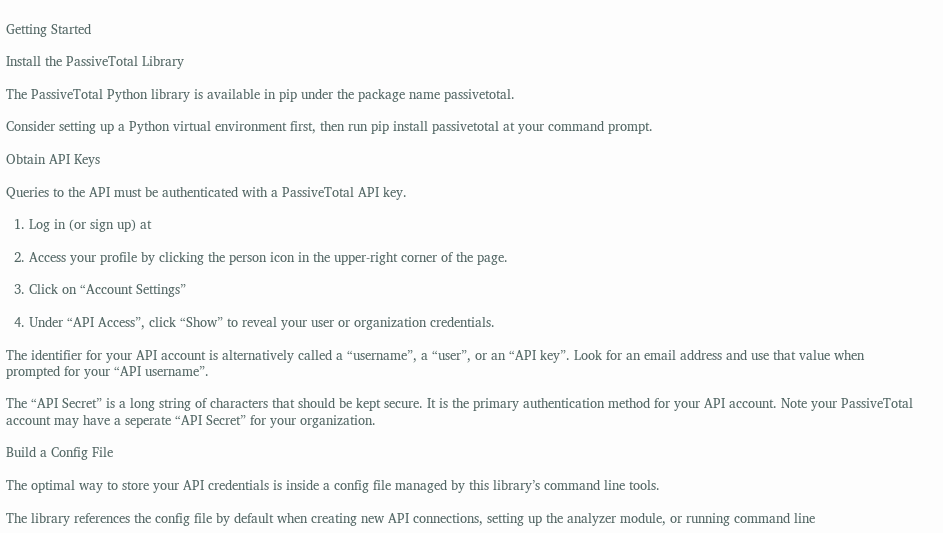Getting Started

Install the PassiveTotal Library

The PassiveTotal Python library is available in pip under the package name passivetotal.

Consider setting up a Python virtual environment first, then run pip install passivetotal at your command prompt.

Obtain API Keys

Queries to the API must be authenticated with a PassiveTotal API key.

  1. Log in (or sign up) at

  2. Access your profile by clicking the person icon in the upper-right corner of the page.

  3. Click on “Account Settings”

  4. Under “API Access”, click “Show” to reveal your user or organization credentials.

The identifier for your API account is alternatively called a “username”, a “user”, or an “API key”. Look for an email address and use that value when prompted for your “API username”.

The “API Secret” is a long string of characters that should be kept secure. It is the primary authentication method for your API account. Note your PassiveTotal account may have a seperate “API Secret” for your organization.

Build a Config File

The optimal way to store your API credentials is inside a config file managed by this library’s command line tools.

The library references the config file by default when creating new API connections, setting up the analyzer module, or running command line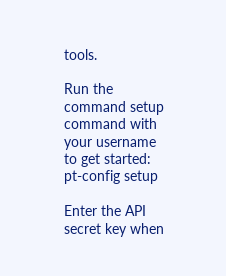tools.

Run the command setup command with your username to get started: pt-config setup

Enter the API secret key when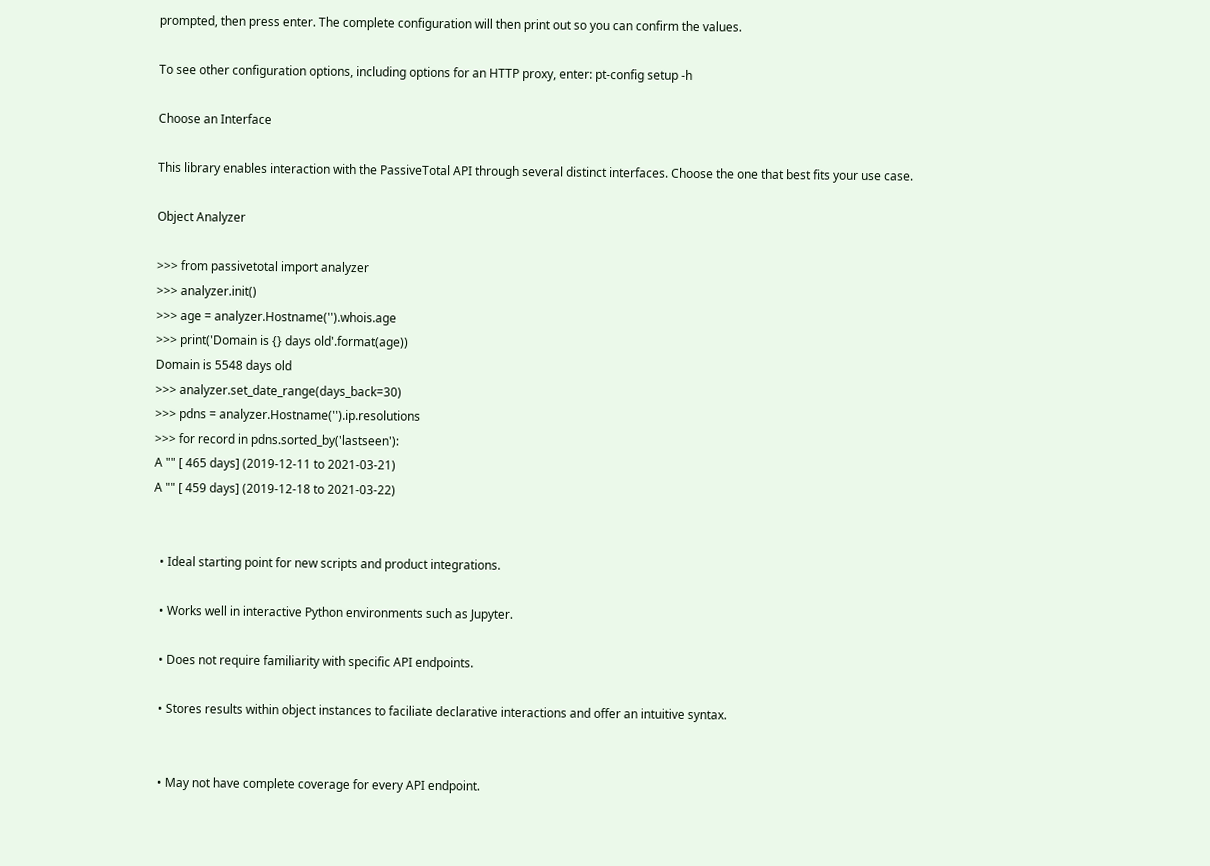prompted, then press enter. The complete configuration will then print out so you can confirm the values.

To see other configuration options, including options for an HTTP proxy, enter: pt-config setup -h

Choose an Interface

This library enables interaction with the PassiveTotal API through several distinct interfaces. Choose the one that best fits your use case.

Object Analyzer

>>> from passivetotal import analyzer
>>> analyzer.init()
>>> age = analyzer.Hostname('').whois.age
>>> print('Domain is {} days old'.format(age))
Domain is 5548 days old
>>> analyzer.set_date_range(days_back=30)
>>> pdns = analyzer.Hostname('').ip.resolutions
>>> for record in pdns.sorted_by('lastseen'):
A "" [ 465 days] (2019-12-11 to 2021-03-21)
A "" [ 459 days] (2019-12-18 to 2021-03-22)


  • Ideal starting point for new scripts and product integrations.

  • Works well in interactive Python environments such as Jupyter.

  • Does not require familiarity with specific API endpoints.

  • Stores results within object instances to faciliate declarative interactions and offer an intuitive syntax.


  • May not have complete coverage for every API endpoint.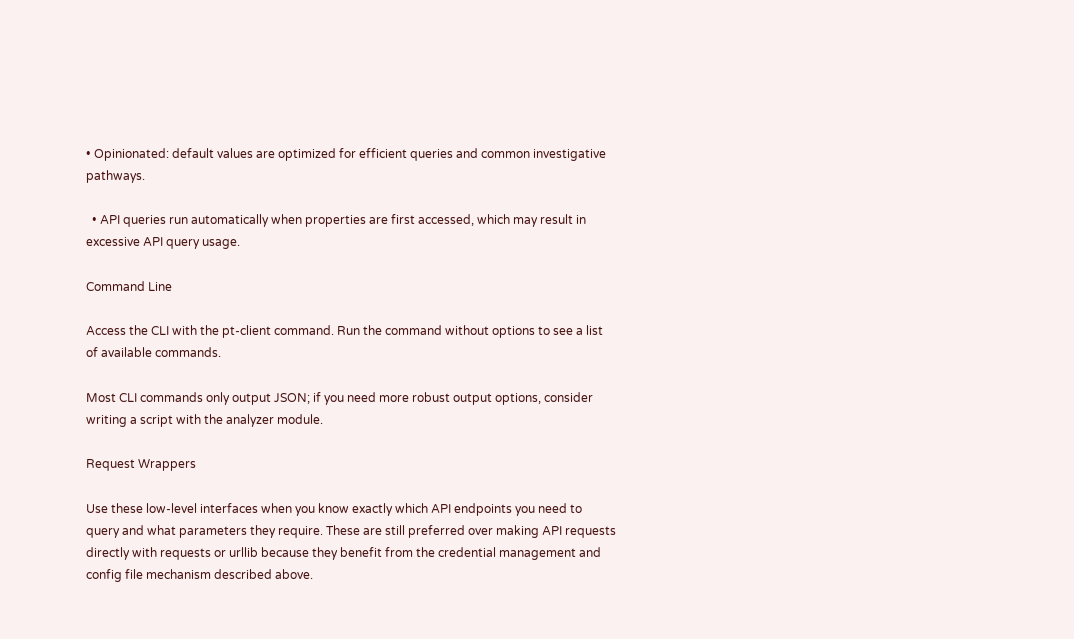• Opinionated: default values are optimized for efficient queries and common investigative pathways.

  • API queries run automatically when properties are first accessed, which may result in excessive API query usage.

Command Line

Access the CLI with the pt-client command. Run the command without options to see a list of available commands.

Most CLI commands only output JSON; if you need more robust output options, consider writing a script with the analyzer module.

Request Wrappers

Use these low-level interfaces when you know exactly which API endpoints you need to query and what parameters they require. These are still preferred over making API requests directly with requests or urllib because they benefit from the credential management and config file mechanism described above.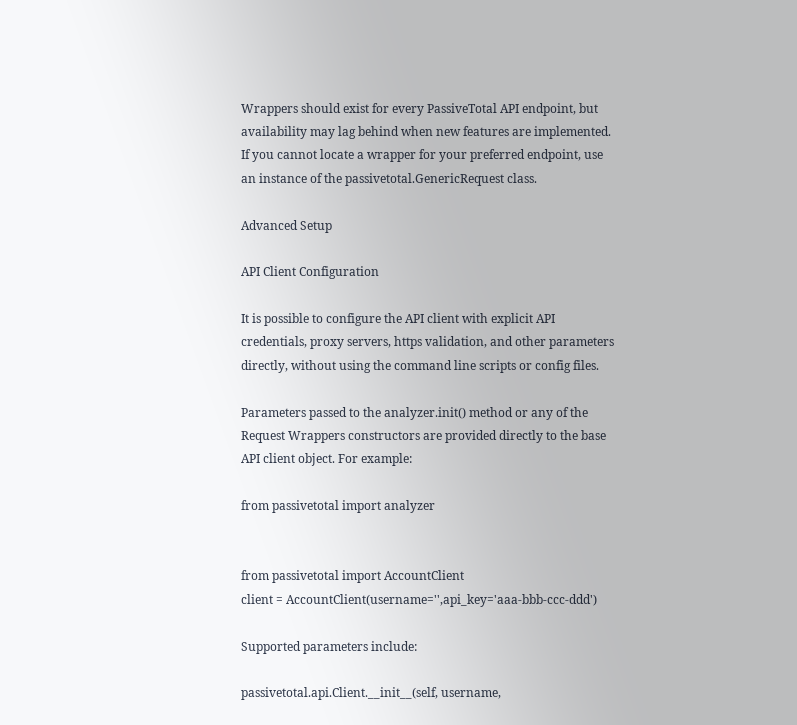Wrappers should exist for every PassiveTotal API endpoint, but availability may lag behind when new features are implemented. If you cannot locate a wrapper for your preferred endpoint, use an instance of the passivetotal.GenericRequest class.

Advanced Setup

API Client Configuration

It is possible to configure the API client with explicit API credentials, proxy servers, https validation, and other parameters directly, without using the command line scripts or config files.

Parameters passed to the analyzer.init() method or any of the Request Wrappers constructors are provided directly to the base API client object. For example:

from passivetotal import analyzer


from passivetotal import AccountClient
client = AccountClient(username='',api_key='aaa-bbb-ccc-ddd')

Supported parameters include:

passivetotal.api.Client.__init__(self, username,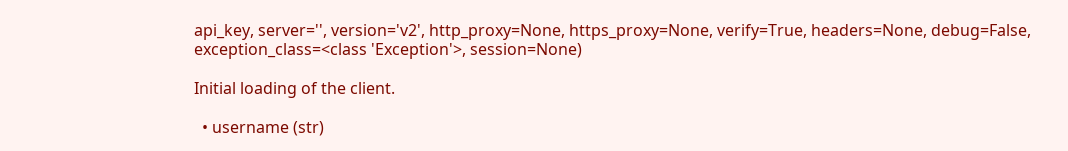api_key, server='', version='v2', http_proxy=None, https_proxy=None, verify=True, headers=None, debug=False, exception_class=<class 'Exception'>, session=None)

Initial loading of the client.

  • username (str)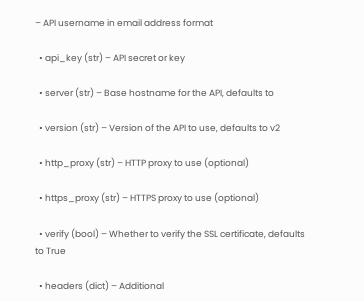– API username in email address format

  • api_key (str) – API secret or key

  • server (str) – Base hostname for the API, defaults to

  • version (str) – Version of the API to use, defaults to v2

  • http_proxy (str) – HTTP proxy to use (optional)

  • https_proxy (str) – HTTPS proxy to use (optional)

  • verify (bool) – Whether to verify the SSL certificate, defaults to True

  • headers (dict) – Additional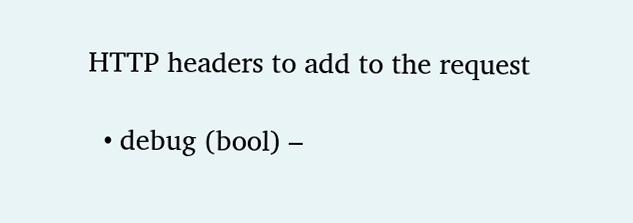HTTP headers to add to the request

  • debug (bool) –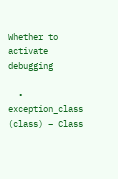Whether to activate debugging

  • exception_class (class) – Class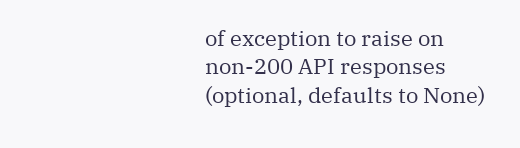of exception to raise on non-200 API responses (optional, defaults to None)